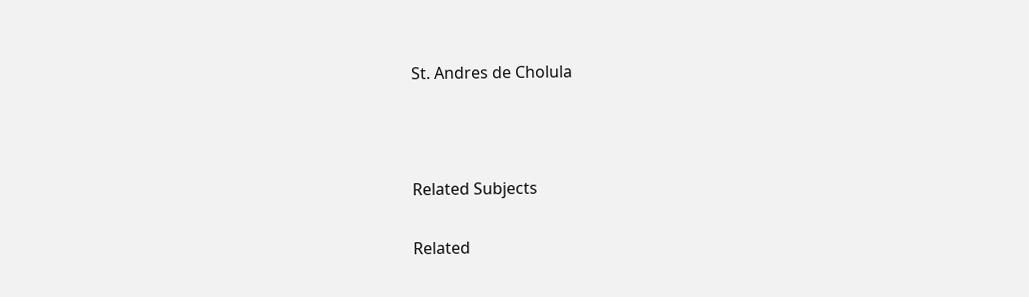St. Andres de Cholula



Related Subjects

Related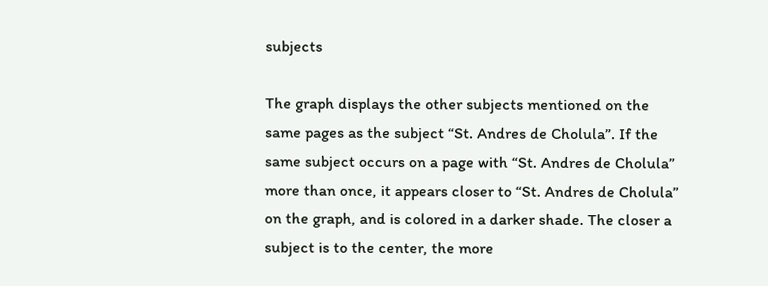subjects

The graph displays the other subjects mentioned on the same pages as the subject “St. Andres de Cholula”. If the same subject occurs on a page with “St. Andres de Cholula” more than once, it appears closer to “St. Andres de Cholula” on the graph, and is colored in a darker shade. The closer a subject is to the center, the more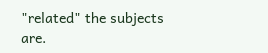"related" the subjects are.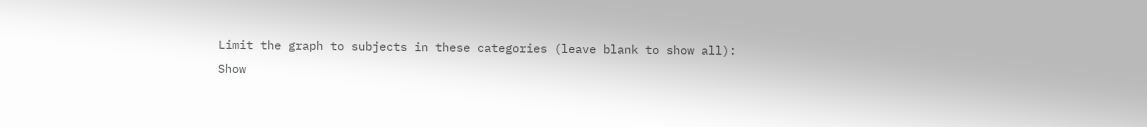Limit the graph to subjects in these categories (leave blank to show all):
Show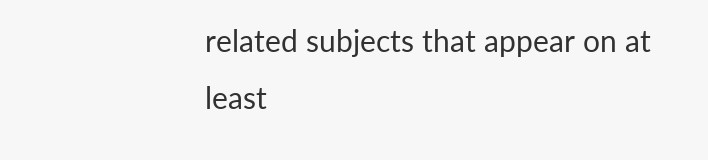related subjects that appear on at least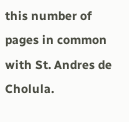this number of pages in common with St. Andres de Cholula.